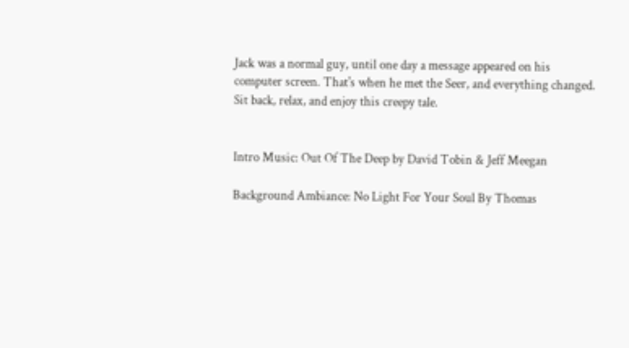Jack was a normal guy, until one day a message appeared on his computer screen. That's when he met the Seer, and everything changed. Sit back, relax, and enjoy this creepy tale.


Intro Music: Out Of The Deep by David Tobin & Jeff Meegan

Background Ambiance: No Light For Your Soul By Thomas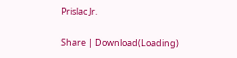Prislac Jr.

Share | Download(Loading)